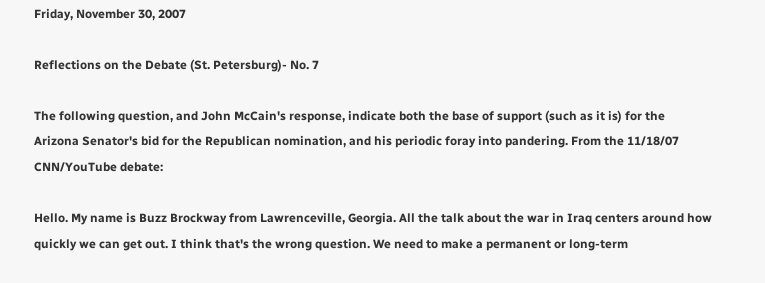Friday, November 30, 2007

Reflections on the Debate (St. Petersburg)- No. 7

The following question, and John McCain's response, indicate both the base of support (such as it is) for the Arizona Senator's bid for the Republican nomination, and his periodic foray into pandering. From the 11/18/07 CNN/YouTube debate:

Hello. My name is Buzz Brockway from Lawrenceville, Georgia. All the talk about the war in Iraq centers around how quickly we can get out. I think that's the wrong question. We need to make a permanent or long-term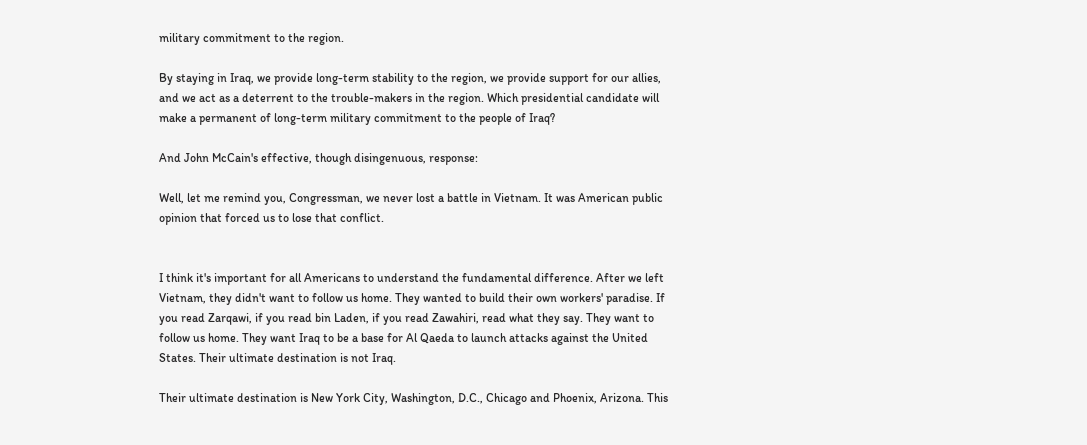military commitment to the region.

By staying in Iraq, we provide long-term stability to the region, we provide support for our allies, and we act as a deterrent to the trouble-makers in the region. Which presidential candidate will make a permanent of long-term military commitment to the people of Iraq?

And John McCain's effective, though disingenuous, response:

Well, let me remind you, Congressman, we never lost a battle in Vietnam. It was American public opinion that forced us to lose that conflict.


I think it's important for all Americans to understand the fundamental difference. After we left Vietnam, they didn't want to follow us home. They wanted to build their own workers' paradise. If you read Zarqawi, if you read bin Laden, if you read Zawahiri, read what they say. They want to follow us home. They want Iraq to be a base for Al Qaeda to launch attacks against the United States. Their ultimate destination is not Iraq.

Their ultimate destination is New York City, Washington, D.C., Chicago and Phoenix, Arizona. This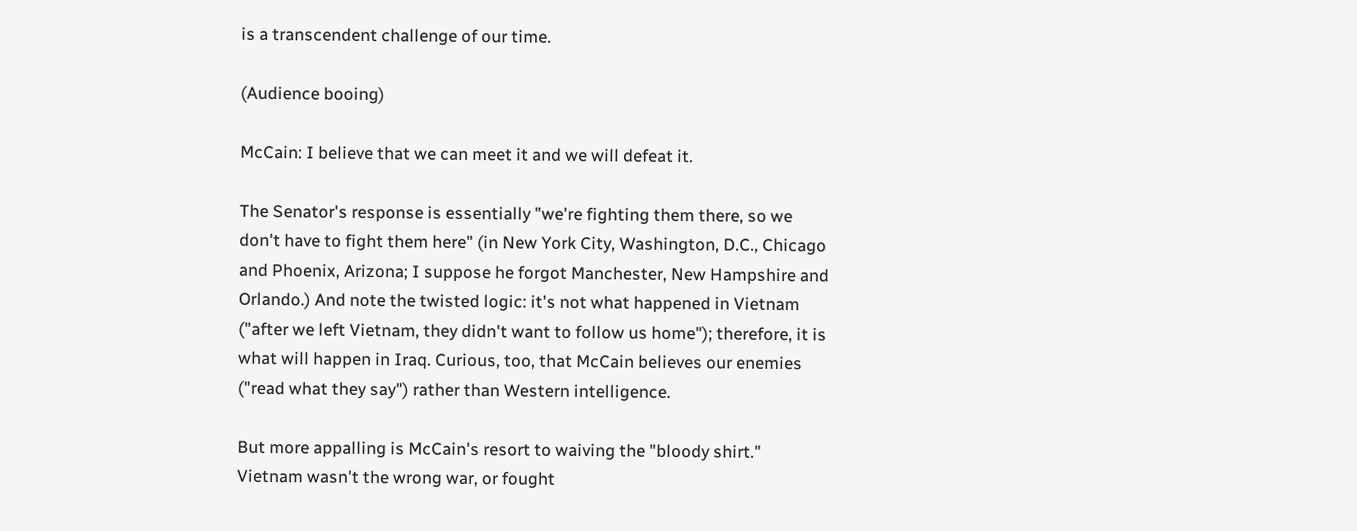is a transcendent challenge of our time.

(Audience booing)

McCain: I believe that we can meet it and we will defeat it.

The Senator's response is essentially "we're fighting them there, so we don't have to fight them here" (in New York City, Washington, D.C., Chicago and Phoenix, Arizona; I suppose he forgot Manchester, New Hampshire and Orlando.) And note the twisted logic: it's not what happened in Vietnam ("after we left Vietnam, they didn't want to follow us home"); therefore, it is what will happen in Iraq. Curious, too, that McCain believes our enemies ("read what they say") rather than Western intelligence.

But more appalling is McCain's resort to waiving the "bloody shirt." Vietnam wasn't the wrong war, or fought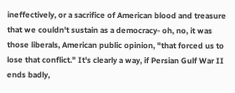ineffectively, or a sacrifice of American blood and treasure that we couldn't sustain as a democracy- oh, no, it was those liberals, American public opinion, "that forced us to lose that conflict." It's clearly a way, if Persian Gulf War II ends badly,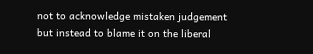not to acknowledge mistaken judgement but instead to blame it on the liberal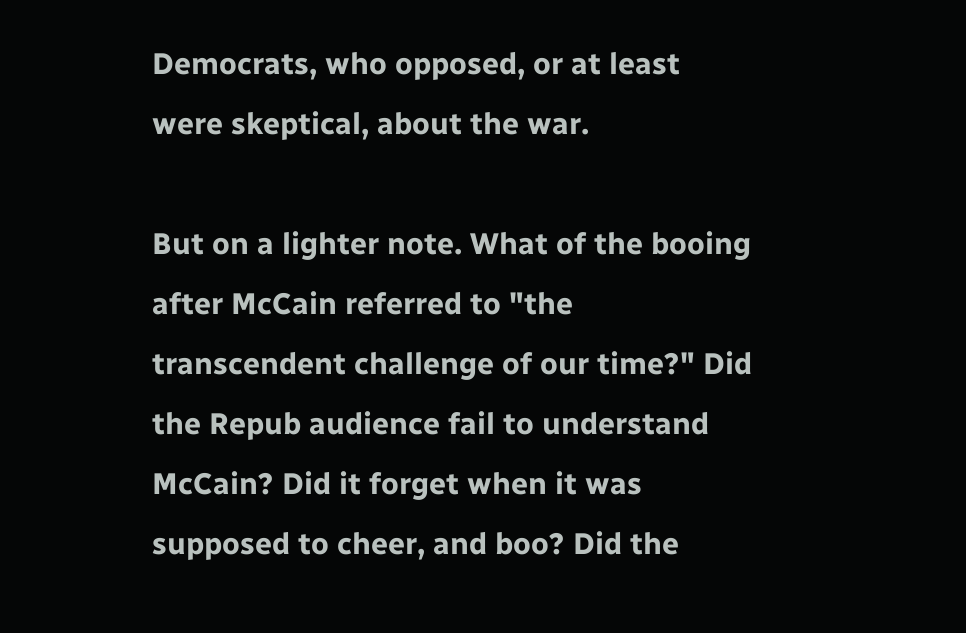Democrats, who opposed, or at least were skeptical, about the war.

But on a lighter note. What of the booing after McCain referred to "the transcendent challenge of our time?" Did the Repub audience fail to understand McCain? Did it forget when it was supposed to cheer, and boo? Did the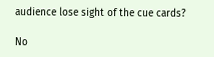audience lose sight of the cue cards?

No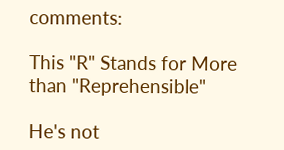comments:

This "R" Stands for More than "Reprehensible"

He's not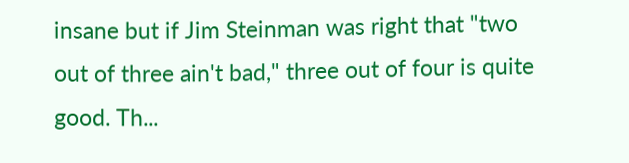insane but if Jim Steinman was right that "two out of three ain't bad," three out of four is quite good. Th...